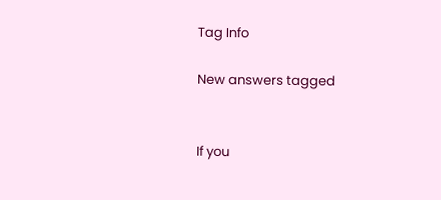Tag Info

New answers tagged


If you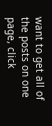want to get all of the posts on one page, click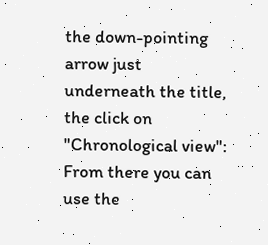the down-pointing arrow just underneath the title, the click on "Chronological view": From there you can use the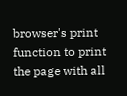browser's print function to print the page with all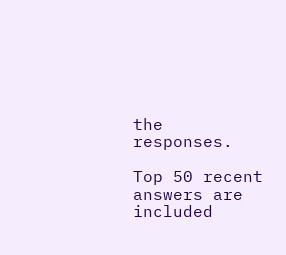the responses.

Top 50 recent answers are included